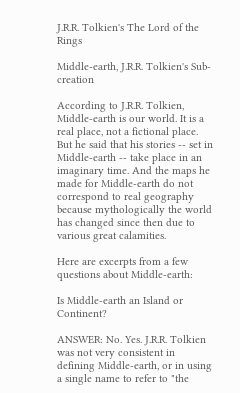J.R.R. Tolkien's The Lord of the Rings

Middle-earth, J.R.R. Tolkien's Sub-creation

According to J.R.R. Tolkien, Middle-earth is our world. It is a real place, not a fictional place. But he said that his stories -- set in Middle-earth -- take place in an imaginary time. And the maps he made for Middle-earth do not correspond to real geography because mythologically the world has changed since then due to various great calamities.

Here are excerpts from a few questions about Middle-earth:

Is Middle-earth an Island or Continent?

ANSWER: No. Yes. J.R.R. Tolkien was not very consistent in defining Middle-earth, or in using a single name to refer to "the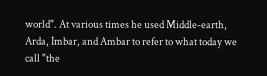world". At various times he used Middle-earth, Arda, Imbar, and Ambar to refer to what today we call "the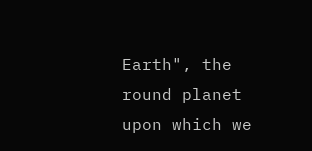Earth", the round planet upon which we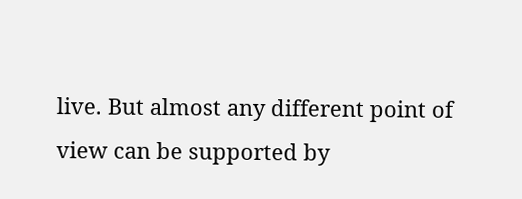live. But almost any different point of view can be supported by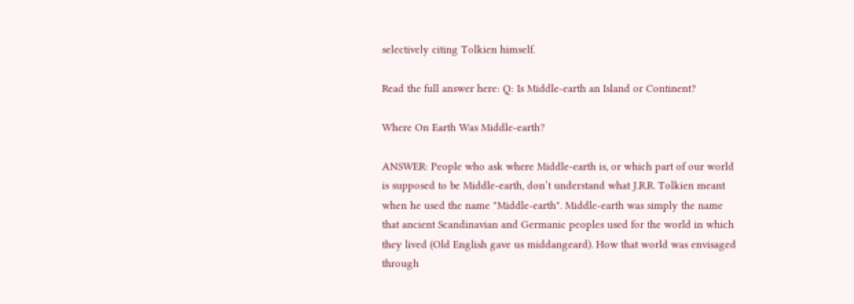selectively citing Tolkien himself.

Read the full answer here: Q: Is Middle-earth an Island or Continent?

Where On Earth Was Middle-earth?

ANSWER: People who ask where Middle-earth is, or which part of our world is supposed to be Middle-earth, don’t understand what J.R.R. Tolkien meant when he used the name "Middle-earth". Middle-earth was simply the name that ancient Scandinavian and Germanic peoples used for the world in which they lived (Old English gave us middangeard). How that world was envisaged through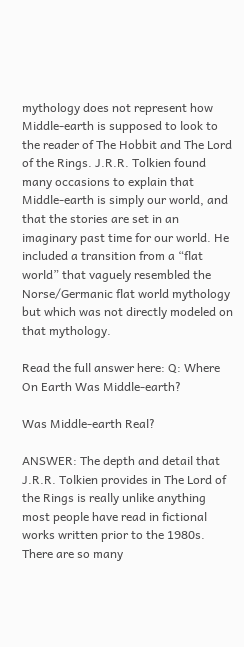mythology does not represent how Middle-earth is supposed to look to the reader of The Hobbit and The Lord of the Rings. J.R.R. Tolkien found many occasions to explain that Middle-earth is simply our world, and that the stories are set in an imaginary past time for our world. He included a transition from a “flat world” that vaguely resembled the Norse/Germanic flat world mythology but which was not directly modeled on that mythology.

Read the full answer here: Q: Where On Earth Was Middle-earth?

Was Middle-earth Real?

ANSWER: The depth and detail that J.R.R. Tolkien provides in The Lord of the Rings is really unlike anything most people have read in fictional works written prior to the 1980s. There are so many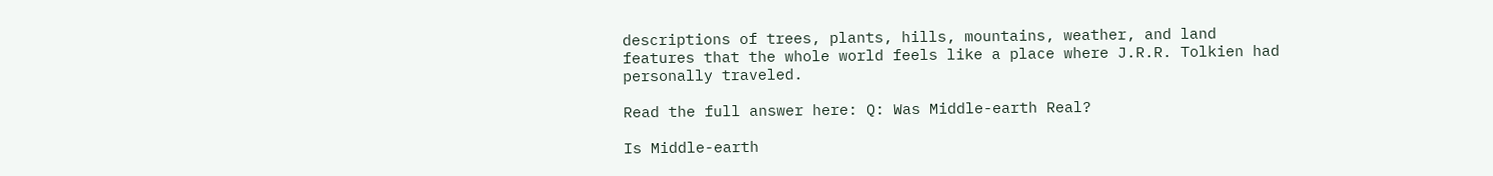descriptions of trees, plants, hills, mountains, weather, and land features that the whole world feels like a place where J.R.R. Tolkien had personally traveled.

Read the full answer here: Q: Was Middle-earth Real?

Is Middle-earth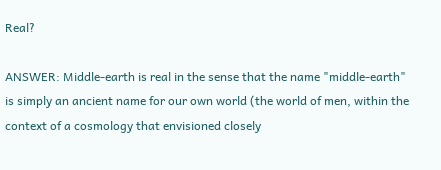Real?

ANSWER: Middle-earth is real in the sense that the name "middle-earth" is simply an ancient name for our own world (the world of men, within the context of a cosmology that envisioned closely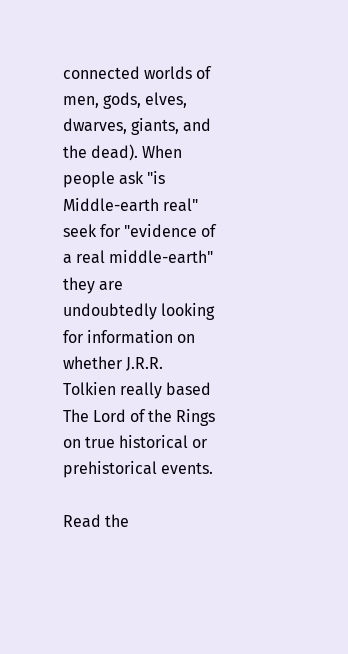connected worlds of men, gods, elves, dwarves, giants, and the dead). When people ask "is Middle-earth real" seek for "evidence of a real middle-earth" they are undoubtedly looking for information on whether J.R.R. Tolkien really based The Lord of the Rings on true historical or prehistorical events.

Read the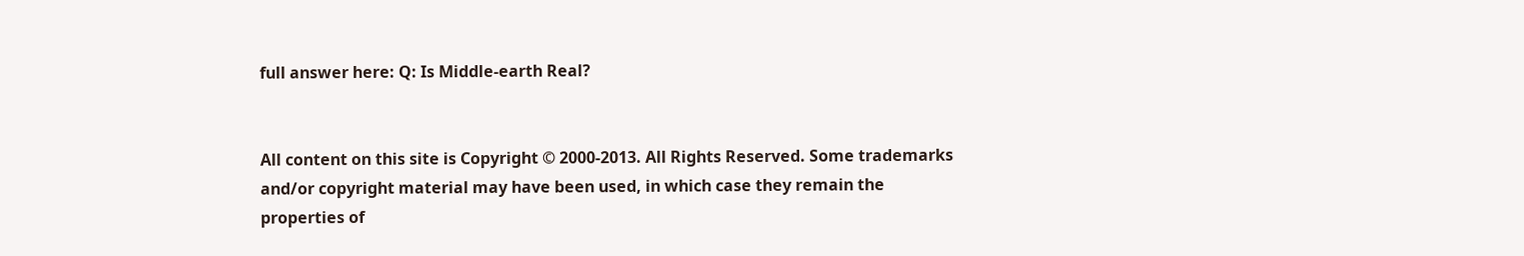full answer here: Q: Is Middle-earth Real?


All content on this site is Copyright © 2000-2013. All Rights Reserved. Some trademarks and/or copyright material may have been used, in which case they remain the properties of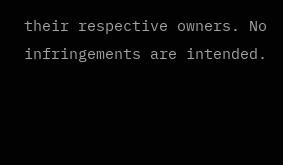their respective owners. No infringements are intended.